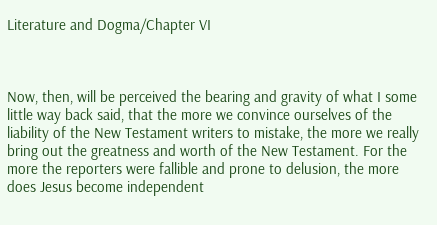Literature and Dogma/Chapter VI



Now, then, will be perceived the bearing and gravity of what I some little way back said, that the more we convince ourselves of the liability of the New Testament writers to mistake, the more we really bring out the greatness and worth of the New Testament. For the more the reporters were fallible and prone to delusion, the more does Jesus become independent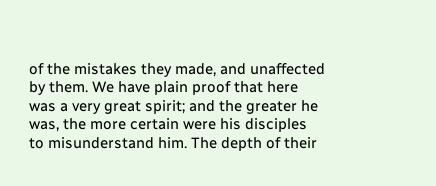of the mistakes they made, and unaffected by them. We have plain proof that here was a very great spirit; and the greater he was, the more certain were his disciples to misunderstand him. The depth of their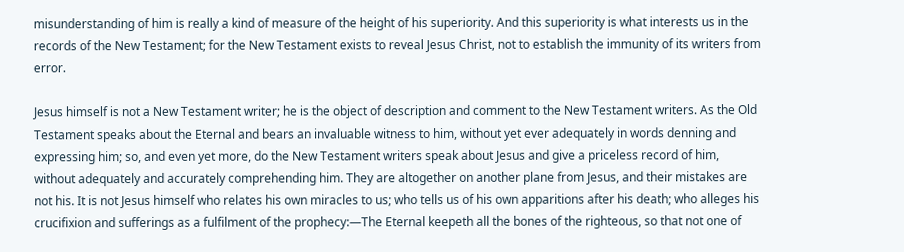misunderstanding of him is really a kind of measure of the height of his superiority. And this superiority is what interests us in the records of the New Testament; for the New Testament exists to reveal Jesus Christ, not to establish the immunity of its writers from error.

Jesus himself is not a New Testament writer; he is the object of description and comment to the New Testament writers. As the Old Testament speaks about the Eternal and bears an invaluable witness to him, without yet ever adequately in words denning and expressing him; so, and even yet more, do the New Testament writers speak about Jesus and give a priceless record of him, without adequately and accurately comprehending him. They are altogether on another plane from Jesus, and their mistakes are not his. It is not Jesus himself who relates his own miracles to us; who tells us of his own apparitions after his death; who alleges his crucifixion and sufferings as a fulfilment of the prophecy:—The Eternal keepeth all the bones of the righteous, so that not one of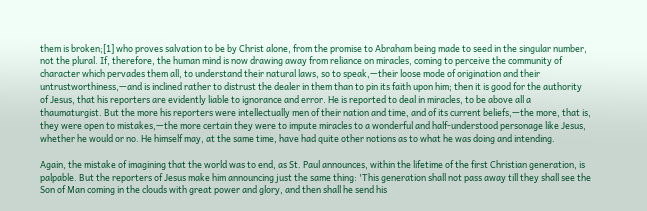them is broken;[1] who proves salvation to be by Christ alone, from the promise to Abraham being made to seed in the singular number, not the plural. If, therefore, the human mind is now drawing away from reliance on miracles, coming to perceive the community of character which pervades them all, to understand their natural laws, so to speak,—their loose mode of origination and their untrustworthiness,—and is inclined rather to distrust the dealer in them than to pin its faith upon him; then it is good for the authority of Jesus, that his reporters are evidently liable to ignorance and error. He is reported to deal in miracles, to be above all a thaumaturgist. But the more his reporters were intellectually men of their nation and time, and of its current beliefs,—the more, that is, they were open to mistakes,—the more certain they were to impute miracles to a wonderful and half-understood personage like Jesus, whether he would or no. He himself may, at the same time, have had quite other notions as to what he was doing and intending.

Again, the mistake of imagining that the world was to end, as St. Paul announces, within the lifetime of the first Christian generation, is palpable. But the reporters of Jesus make him announcing just the same thing: 'This generation shall not pass away till they shall see the Son of Man coming in the clouds with great power and glory, and then shall he send his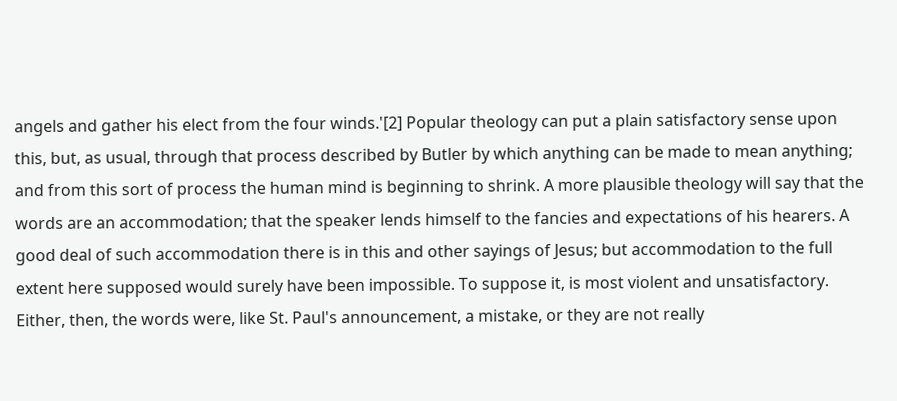angels and gather his elect from the four winds.'[2] Popular theology can put a plain satisfactory sense upon this, but, as usual, through that process described by Butler by which anything can be made to mean anything; and from this sort of process the human mind is beginning to shrink. A more plausible theology will say that the words are an accommodation; that the speaker lends himself to the fancies and expectations of his hearers. A good deal of such accommodation there is in this and other sayings of Jesus; but accommodation to the full extent here supposed would surely have been impossible. To suppose it, is most violent and unsatisfactory. Either, then, the words were, like St. Paul's announcement, a mistake, or they are not really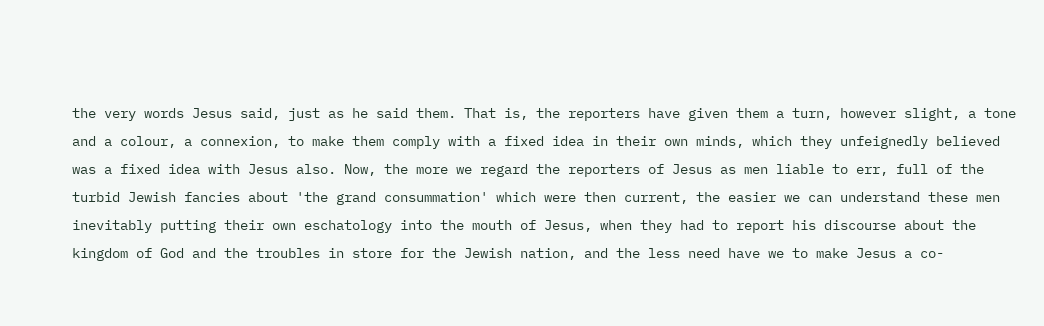the very words Jesus said, just as he said them. That is, the reporters have given them a turn, however slight, a tone and a colour, a connexion, to make them comply with a fixed idea in their own minds, which they unfeignedly believed was a fixed idea with Jesus also. Now, the more we regard the reporters of Jesus as men liable to err, full of the turbid Jewish fancies about 'the grand consummation' which were then current, the easier we can understand these men inevitably putting their own eschatology into the mouth of Jesus, when they had to report his discourse about the kingdom of God and the troubles in store for the Jewish nation, and the less need have we to make Jesus a co-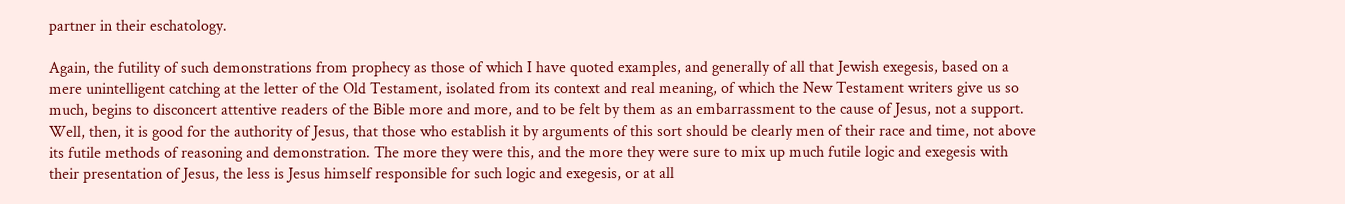partner in their eschatology.

Again, the futility of such demonstrations from prophecy as those of which I have quoted examples, and generally of all that Jewish exegesis, based on a mere unintelligent catching at the letter of the Old Testament, isolated from its context and real meaning, of which the New Testament writers give us so much, begins to disconcert attentive readers of the Bible more and more, and to be felt by them as an embarrassment to the cause of Jesus, not a support. Well, then, it is good for the authority of Jesus, that those who establish it by arguments of this sort should be clearly men of their race and time, not above its futile methods of reasoning and demonstration. The more they were this, and the more they were sure to mix up much futile logic and exegesis with their presentation of Jesus, the less is Jesus himself responsible for such logic and exegesis, or at all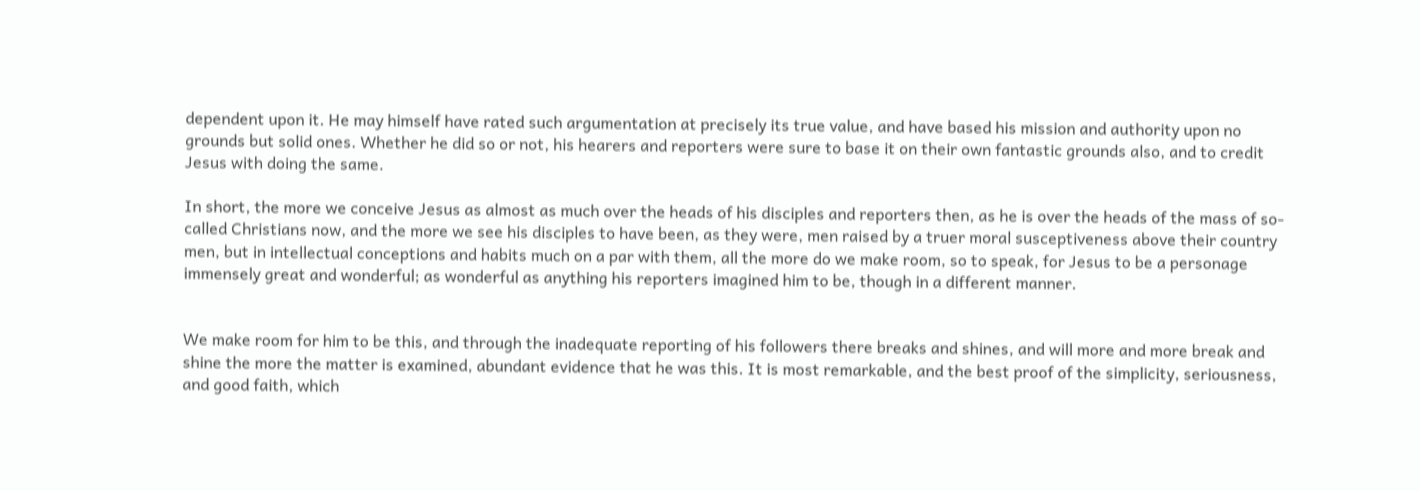dependent upon it. He may himself have rated such argumentation at precisely its true value, and have based his mission and authority upon no grounds but solid ones. Whether he did so or not, his hearers and reporters were sure to base it on their own fantastic grounds also, and to credit Jesus with doing the same.

In short, the more we conceive Jesus as almost as much over the heads of his disciples and reporters then, as he is over the heads of the mass of so-called Christians now, and the more we see his disciples to have been, as they were, men raised by a truer moral susceptiveness above their country men, but in intellectual conceptions and habits much on a par with them, all the more do we make room, so to speak, for Jesus to be a personage immensely great and wonderful; as wonderful as anything his reporters imagined him to be, though in a different manner.


We make room for him to be this, and through the inadequate reporting of his followers there breaks and shines, and will more and more break and shine the more the matter is examined, abundant evidence that he was this. It is most remarkable, and the best proof of the simplicity, seriousness, and good faith, which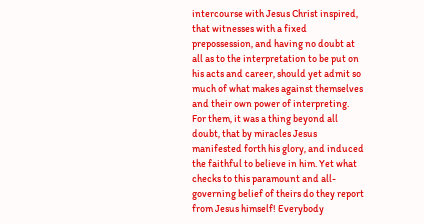intercourse with Jesus Christ inspired, that witnesses with a fixed prepossession, and having no doubt at all as to the interpretation to be put on his acts and career, should yet admit so much of what makes against themselves and their own power of interpreting. For them, it was a thing beyond all doubt, that by miracles Jesus manifested forth his glory, and induced the faithful to believe in him. Yet what checks to this paramount and all-governing belief of theirs do they report from Jesus himself! Everybody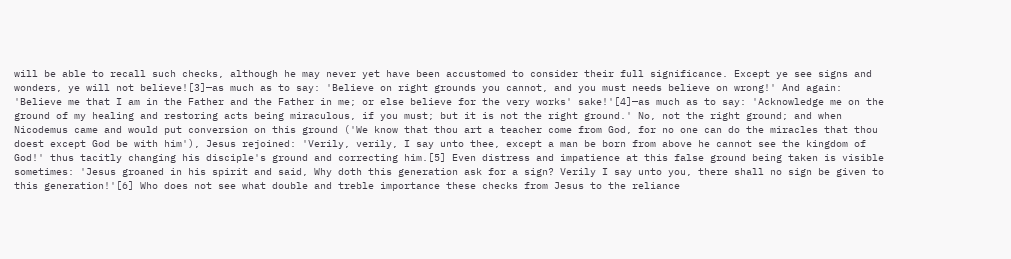will be able to recall such checks, although he may never yet have been accustomed to consider their full significance. Except ye see signs and wonders, ye will not believe![3]—as much as to say: 'Believe on right grounds you cannot, and you must needs believe on wrong!' And again: 'Believe me that I am in the Father and the Father in me; or else believe for the very works' sake!'[4]—as much as to say: 'Acknowledge me on the ground of my healing and restoring acts being miraculous, if you must; but it is not the right ground.' No, not the right ground; and when Nicodemus came and would put conversion on this ground ('We know that thou art a teacher come from God, for no one can do the miracles that thou doest except God be with him'), Jesus rejoined: 'Verily, verily, I say unto thee, except a man be born from above he cannot see the kingdom of God!' thus tacitly changing his disciple's ground and correcting him.[5] Even distress and impatience at this false ground being taken is visible sometimes: 'Jesus groaned in his spirit and said, Why doth this generation ask for a sign? Verily I say unto you, there shall no sign be given to this generation!'[6] Who does not see what double and treble importance these checks from Jesus to the reliance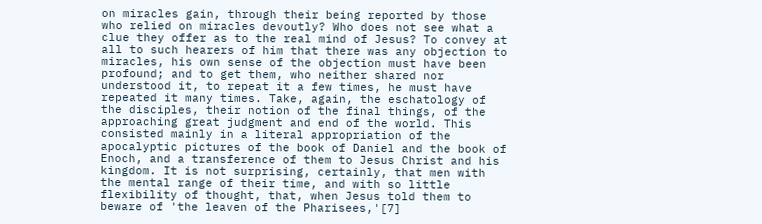on miracles gain, through their being reported by those who relied on miracles devoutly? Who does not see what a clue they offer as to the real mind of Jesus? To convey at all to such hearers of him that there was any objection to miracles, his own sense of the objection must have been profound; and to get them, who neither shared nor understood it, to repeat it a few times, he must have repeated it many times. Take, again, the eschatology of the disciples, their notion of the final things, of the approaching great judgment and end of the world. This consisted mainly in a literal appropriation of the apocalyptic pictures of the book of Daniel and the book of Enoch, and a transference of them to Jesus Christ and his kingdom. It is not surprising, certainly, that men with the mental range of their time, and with so little flexibility of thought, that, when Jesus told them to beware of 'the leaven of the Pharisees,'[7]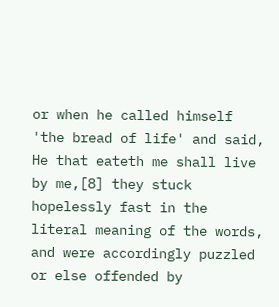or when he called himself 'the bread of life' and said, He that eateth me shall live by me,[8] they stuck hopelessly fast in the literal meaning of the words, and were accordingly puzzled or else offended by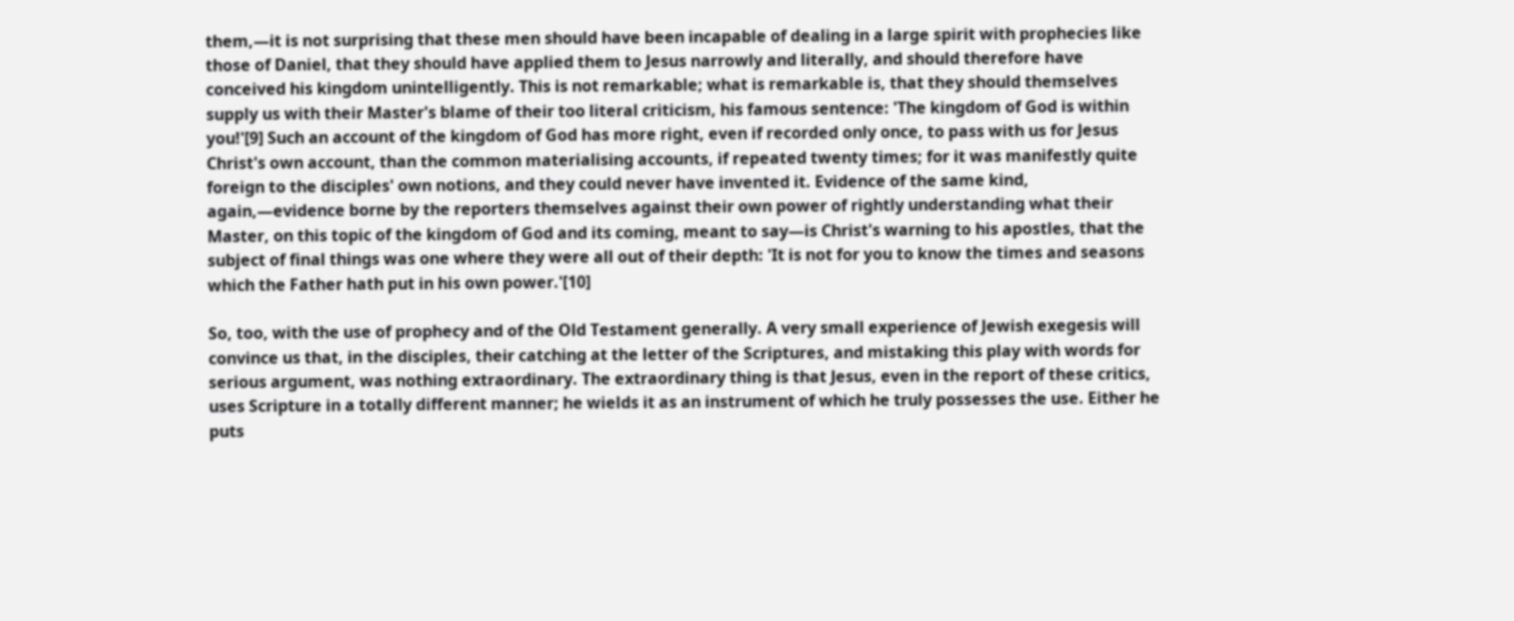them,—it is not surprising that these men should have been incapable of dealing in a large spirit with prophecies like those of Daniel, that they should have applied them to Jesus narrowly and literally, and should therefore have conceived his kingdom unintelligently. This is not remarkable; what is remarkable is, that they should themselves supply us with their Master's blame of their too literal criticism, his famous sentence: 'The kingdom of God is within you!'[9] Such an account of the kingdom of God has more right, even if recorded only once, to pass with us for Jesus Christ's own account, than the common materialising accounts, if repeated twenty times; for it was manifestly quite foreign to the disciples' own notions, and they could never have invented it. Evidence of the same kind, again,—evidence borne by the reporters themselves against their own power of rightly understanding what their Master, on this topic of the kingdom of God and its coming, meant to say—is Christ's warning to his apostles, that the subject of final things was one where they were all out of their depth: 'It is not for you to know the times and seasons which the Father hath put in his own power.'[10]

So, too, with the use of prophecy and of the Old Testament generally. A very small experience of Jewish exegesis will convince us that, in the disciples, their catching at the letter of the Scriptures, and mistaking this play with words for serious argument, was nothing extraordinary. The extraordinary thing is that Jesus, even in the report of these critics, uses Scripture in a totally different manner; he wields it as an instrument of which he truly possesses the use. Either he puts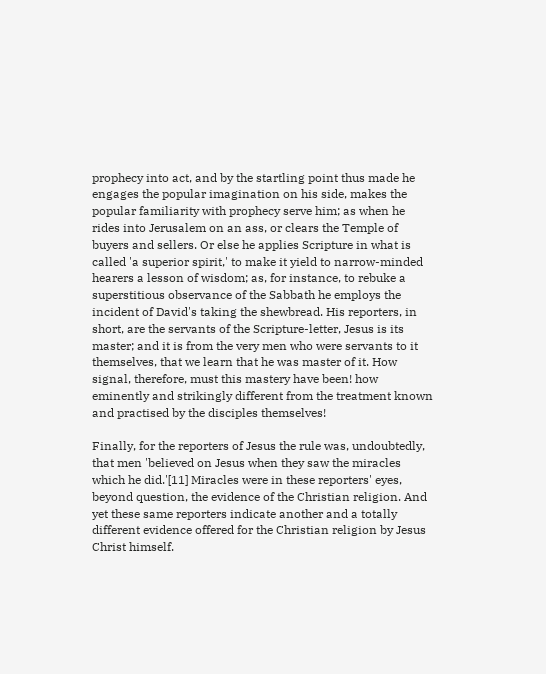prophecy into act, and by the startling point thus made he engages the popular imagination on his side, makes the popular familiarity with prophecy serve him; as when he rides into Jerusalem on an ass, or clears the Temple of buyers and sellers. Or else he applies Scripture in what is called 'a superior spirit,' to make it yield to narrow-minded hearers a lesson of wisdom; as, for instance, to rebuke a superstitious observance of the Sabbath he employs the incident of David's taking the shewbread. His reporters, in short, are the servants of the Scripture-letter, Jesus is its master; and it is from the very men who were servants to it themselves, that we learn that he was master of it. How signal, therefore, must this mastery have been! how eminently and strikingly different from the treatment known and practised by the disciples themselves!

Finally, for the reporters of Jesus the rule was, undoubtedly, that men 'believed on Jesus when they saw the miracles which he did.'[11] Miracles were in these reporters' eyes, beyond question, the evidence of the Christian religion. And yet these same reporters indicate another and a totally different evidence offered for the Christian religion by Jesus Christ himself.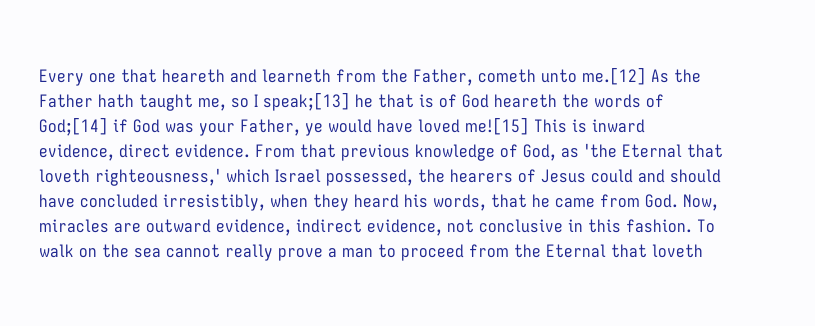Every one that heareth and learneth from the Father, cometh unto me.[12] As the Father hath taught me, so I speak;[13] he that is of God heareth the words of God;[14] if God was your Father, ye would have loved me![15] This is inward evidence, direct evidence. From that previous knowledge of God, as 'the Eternal that loveth righteousness,' which Israel possessed, the hearers of Jesus could and should have concluded irresistibly, when they heard his words, that he came from God. Now, miracles are outward evidence, indirect evidence, not conclusive in this fashion. To walk on the sea cannot really prove a man to proceed from the Eternal that loveth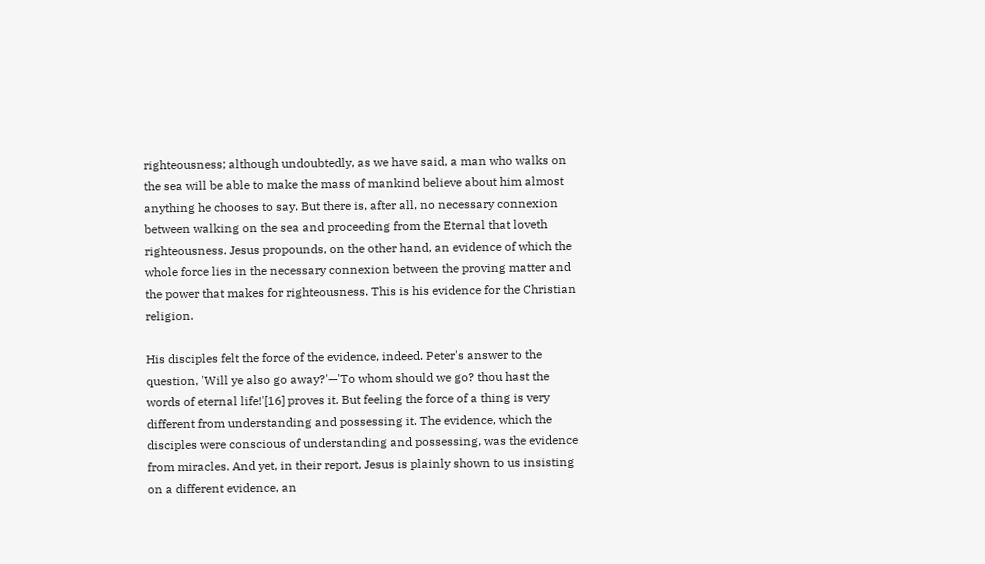righteousness; although undoubtedly, as we have said, a man who walks on the sea will be able to make the mass of mankind believe about him almost anything he chooses to say. But there is, after all, no necessary connexion between walking on the sea and proceeding from the Eternal that loveth righteousness. Jesus propounds, on the other hand, an evidence of which the whole force lies in the necessary connexion between the proving matter and the power that makes for righteousness. This is his evidence for the Christian religion.

His disciples felt the force of the evidence, indeed. Peter's answer to the question, 'Will ye also go away?'—'To whom should we go? thou hast the words of eternal life!'[16] proves it. But feeling the force of a thing is very different from understanding and possessing it. The evidence, which the disciples were conscious of understanding and possessing, was the evidence from miracles. And yet, in their report, Jesus is plainly shown to us insisting on a different evidence, an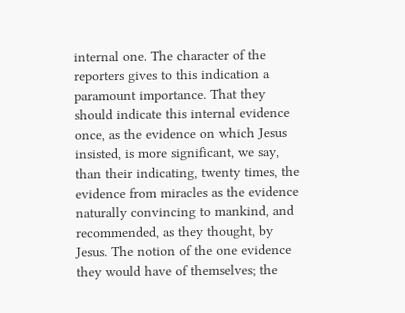internal one. The character of the reporters gives to this indication a paramount importance. That they should indicate this internal evidence once, as the evidence on which Jesus insisted, is more significant, we say, than their indicating, twenty times, the evidence from miracles as the evidence naturally convincing to mankind, and recommended, as they thought, by Jesus. The notion of the one evidence they would have of themselves; the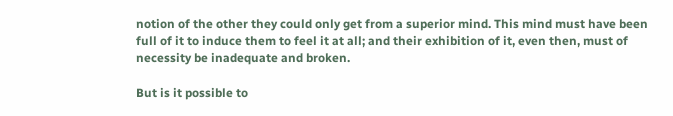notion of the other they could only get from a superior mind. This mind must have been full of it to induce them to feel it at all; and their exhibition of it, even then, must of necessity be inadequate and broken.

But is it possible to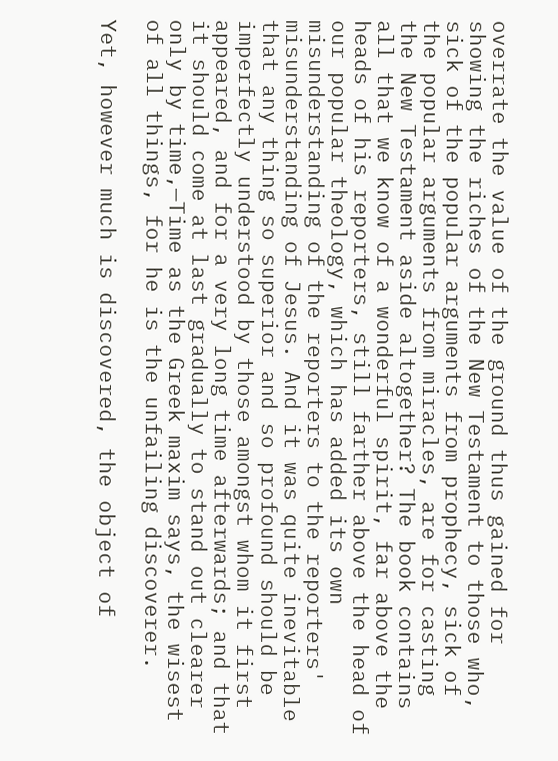overrate the value of the ground thus gained for showing the riches of the New Testament to those who, sick of the popular arguments from prophecy, sick of the popular arguments from miracles, are for casting the New Testament aside altogether? The book contains all that we know of a wonderful spirit, far above the heads of his reporters, still farther above the head of our popular theology, which has added its own misunderstanding of the reporters to the reporters' misunderstanding of Jesus. And it was quite inevitable that any thing so superior and so profound should be imperfectly understood by those amongst whom it first appeared, and for a very long time afterwards; and that it should come at last gradually to stand out clearer only by time,—Time as the Greek maxim says, the wisest of all things, for he is the unfailing discoverer.

Yet, however much is discovered, the object of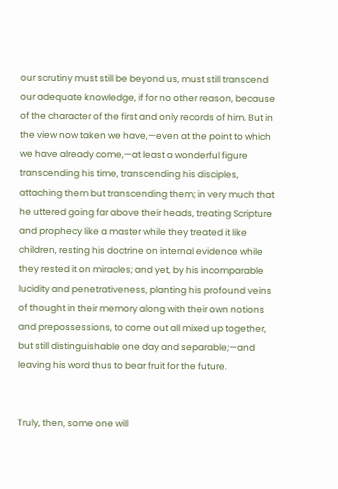our scrutiny must still be beyond us, must still transcend our adequate knowledge, if for no other reason, because of the character of the first and only records of him. But in the view now taken we have,—even at the point to which we have already come,—at least a wonderful figure transcending his time, transcending his disciples, attaching them but transcending them; in very much that he uttered going far above their heads, treating Scripture and prophecy like a master while they treated it like children, resting his doctrine on internal evidence while they rested it on miracles; and yet, by his incomparable lucidity and penetrativeness, planting his profound veins of thought in their memory along with their own notions and prepossessions, to come out all mixed up together, but still distinguishable one day and separable;—and leaving his word thus to bear fruit for the future.


Truly, then, some one will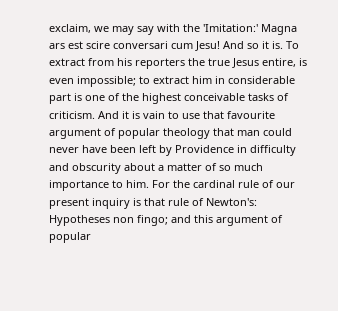exclaim, we may say with the 'Imitation:' Magna ars est scire conversari cum Jesu! And so it is. To extract from his reporters the true Jesus entire, is even impossible; to extract him in considerable part is one of the highest conceivable tasks of criticism. And it is vain to use that favourite argument of popular theology that man could never have been left by Providence in difficulty and obscurity about a matter of so much importance to him. For the cardinal rule of our present inquiry is that rule of Newton's: Hypotheses non fingo; and this argument of popular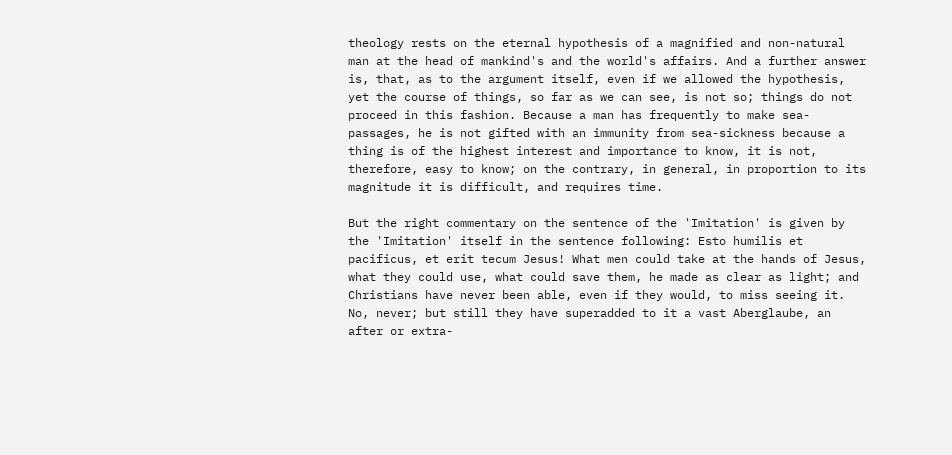theology rests on the eternal hypothesis of a magnified and non-natural man at the head of mankind's and the world's affairs. And a further answer is, that, as to the argument itself, even if we allowed the hypothesis, yet the course of things, so far as we can see, is not so; things do not proceed in this fashion. Because a man has frequently to make sea-passages, he is not gifted with an immunity from sea-sickness because a thing is of the highest interest and importance to know, it is not, therefore, easy to know; on the contrary, in general, in proportion to its magnitude it is difficult, and requires time.

But the right commentary on the sentence of the 'Imitation' is given by the 'Imitation' itself in the sentence following: Esto humilis et pacificus, et erit tecum Jesus! What men could take at the hands of Jesus, what they could use, what could save them, he made as clear as light; and Christians have never been able, even if they would, to miss seeing it. No, never; but still they have superadded to it a vast Aberglaube, an after or extra-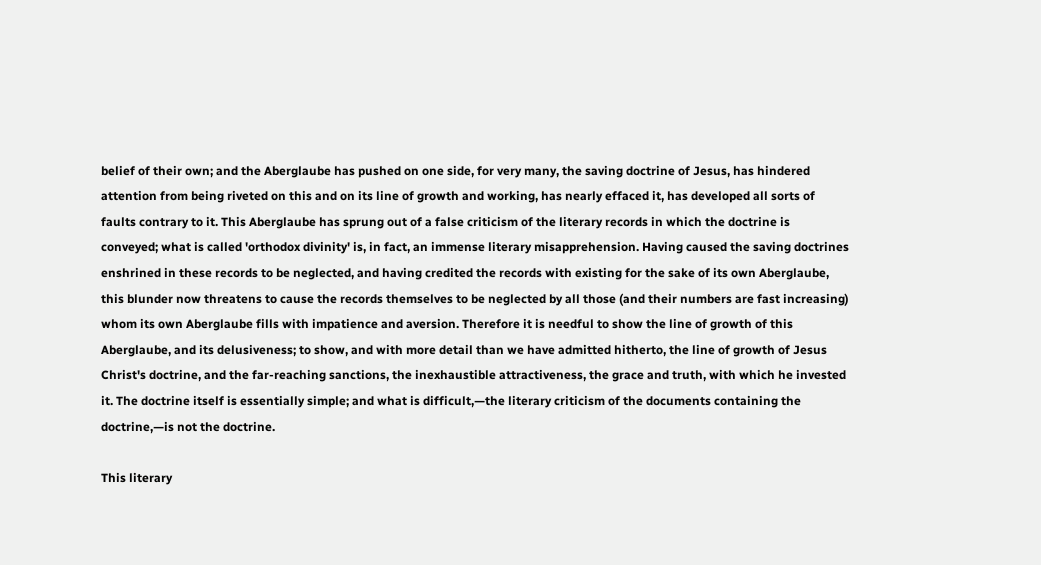belief of their own; and the Aberglaube has pushed on one side, for very many, the saving doctrine of Jesus, has hindered attention from being riveted on this and on its line of growth and working, has nearly effaced it, has developed all sorts of faults contrary to it. This Aberglaube has sprung out of a false criticism of the literary records in which the doctrine is conveyed; what is called 'orthodox divinity' is, in fact, an immense literary misapprehension. Having caused the saving doctrines enshrined in these records to be neglected, and having credited the records with existing for the sake of its own Aberglaube, this blunder now threatens to cause the records themselves to be neglected by all those (and their numbers are fast increasing) whom its own Aberglaube fills with impatience and aversion. Therefore it is needful to show the line of growth of this Aberglaube, and its delusiveness; to show, and with more detail than we have admitted hitherto, the line of growth of Jesus Christ's doctrine, and the far-reaching sanctions, the inexhaustible attractiveness, the grace and truth, with which he invested it. The doctrine itself is essentially simple; and what is difficult,—the literary criticism of the documents containing the doctrine,—is not the doctrine.

This literary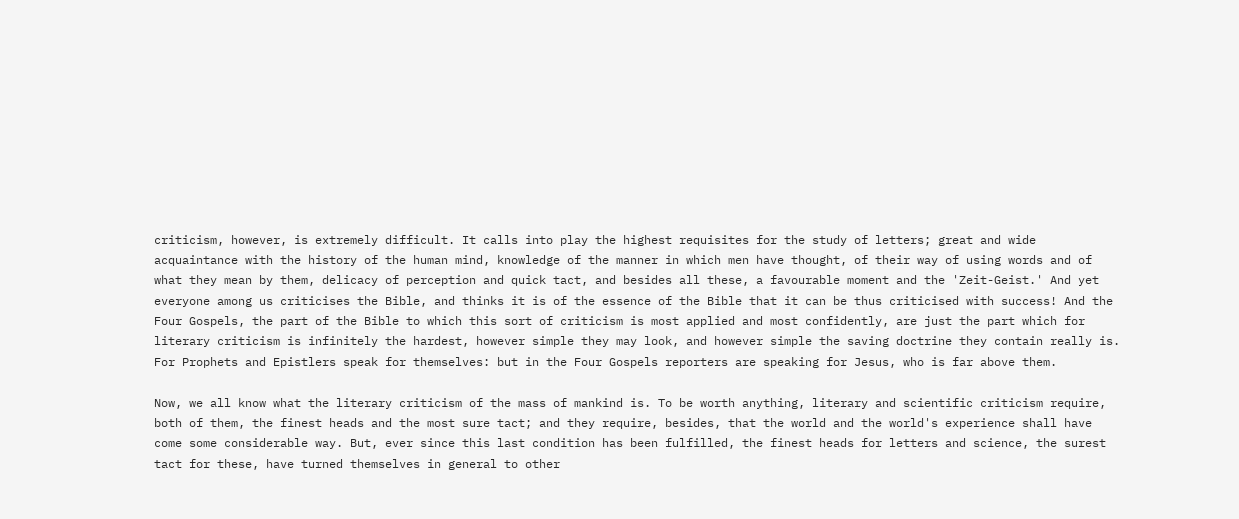criticism, however, is extremely difficult. It calls into play the highest requisites for the study of letters; great and wide acquaintance with the history of the human mind, knowledge of the manner in which men have thought, of their way of using words and of what they mean by them, delicacy of perception and quick tact, and besides all these, a favourable moment and the 'Zeit-Geist.' And yet everyone among us criticises the Bible, and thinks it is of the essence of the Bible that it can be thus criticised with success! And the Four Gospels, the part of the Bible to which this sort of criticism is most applied and most confidently, are just the part which for literary criticism is infinitely the hardest, however simple they may look, and however simple the saving doctrine they contain really is. For Prophets and Epistlers speak for themselves: but in the Four Gospels reporters are speaking for Jesus, who is far above them.

Now, we all know what the literary criticism of the mass of mankind is. To be worth anything, literary and scientific criticism require, both of them, the finest heads and the most sure tact; and they require, besides, that the world and the world's experience shall have come some considerable way. But, ever since this last condition has been fulfilled, the finest heads for letters and science, the surest tact for these, have turned themselves in general to other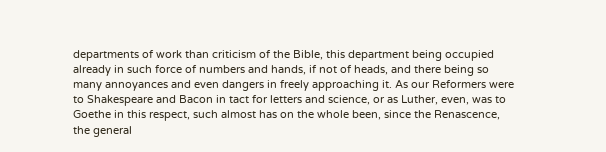departments of work than criticism of the Bible, this department being occupied already in such force of numbers and hands, if not of heads, and there being so many annoyances and even dangers in freely approaching it. As our Reformers were to Shakespeare and Bacon in tact for letters and science, or as Luther, even, was to Goethe in this respect, such almost has on the whole been, since the Renascence, the general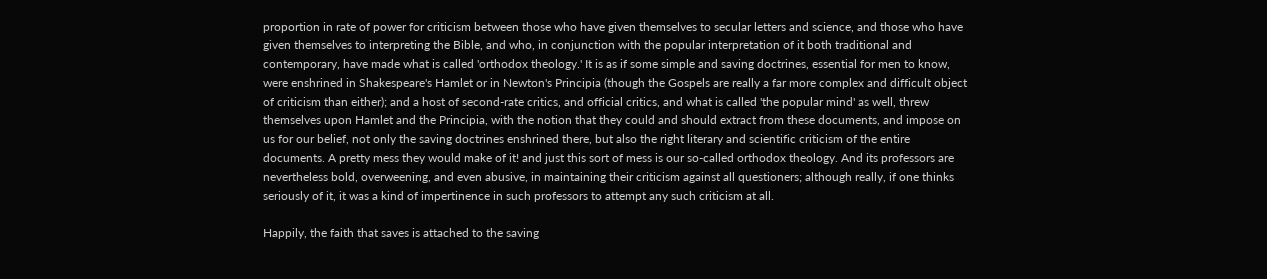proportion in rate of power for criticism between those who have given themselves to secular letters and science, and those who have given themselves to interpreting the Bible, and who, in conjunction with the popular interpretation of it both traditional and contemporary, have made what is called 'orthodox theology.' It is as if some simple and saving doctrines, essential for men to know, were enshrined in Shakespeare's Hamlet or in Newton's Principia (though the Gospels are really a far more complex and difficult object of criticism than either); and a host of second-rate critics, and official critics, and what is called 'the popular mind' as well, threw themselves upon Hamlet and the Principia, with the notion that they could and should extract from these documents, and impose on us for our belief, not only the saving doctrines enshrined there, but also the right literary and scientific criticism of the entire documents. A pretty mess they would make of it! and just this sort of mess is our so-called orthodox theology. And its professors are nevertheless bold, overweening, and even abusive, in maintaining their criticism against all questioners; although really, if one thinks seriously of it, it was a kind of impertinence in such professors to attempt any such criticism at all.

Happily, the faith that saves is attached to the saving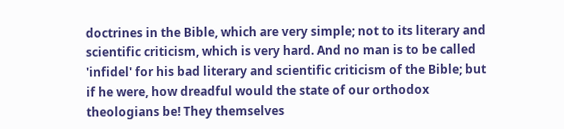doctrines in the Bible, which are very simple; not to its literary and scientific criticism, which is very hard. And no man is to be called 'infidel' for his bad literary and scientific criticism of the Bible; but if he were, how dreadful would the state of our orthodox theologians be! They themselves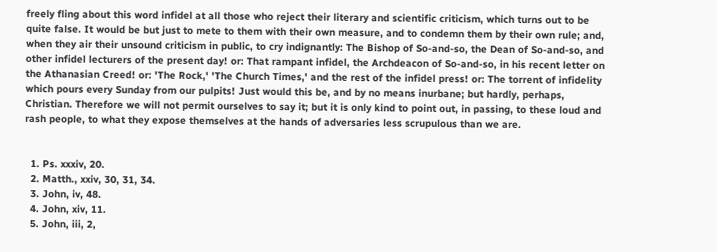freely fling about this word infidel at all those who reject their literary and scientific criticism, which turns out to be quite false. It would be but just to mete to them with their own measure, and to condemn them by their own rule; and, when they air their unsound criticism in public, to cry indignantly: The Bishop of So-and-so, the Dean of So-and-so, and other infidel lecturers of the present day! or: That rampant infidel, the Archdeacon of So-and-so, in his recent letter on the Athanasian Creed! or: 'The Rock,' 'The Church Times,' and the rest of the infidel press! or: The torrent of infidelity which pours every Sunday from our pulpits! Just would this be, and by no means inurbane; but hardly, perhaps, Christian. Therefore we will not permit ourselves to say it; but it is only kind to point out, in passing, to these loud and rash people, to what they expose themselves at the hands of adversaries less scrupulous than we are.


  1. Ps. xxxiv, 20.
  2. Matth., xxiv, 30, 31, 34.
  3. John, iv, 48.
  4. John, xiv, 11.
  5. John, iii, 2,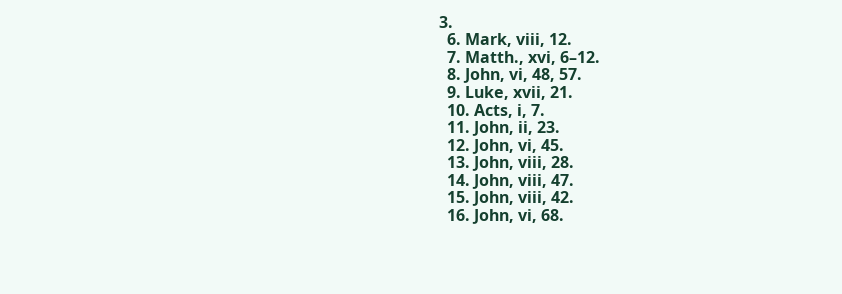3.
  6. Mark, viii, 12.
  7. Matth., xvi, 6–12.
  8. John, vi, 48, 57.
  9. Luke, xvii, 21.
  10. Acts, i, 7.
  11. John, ii, 23.
  12. John, vi, 45.
  13. John, viii, 28.
  14. John, viii, 47.
  15. John, viii, 42.
  16. John, vi, 68.